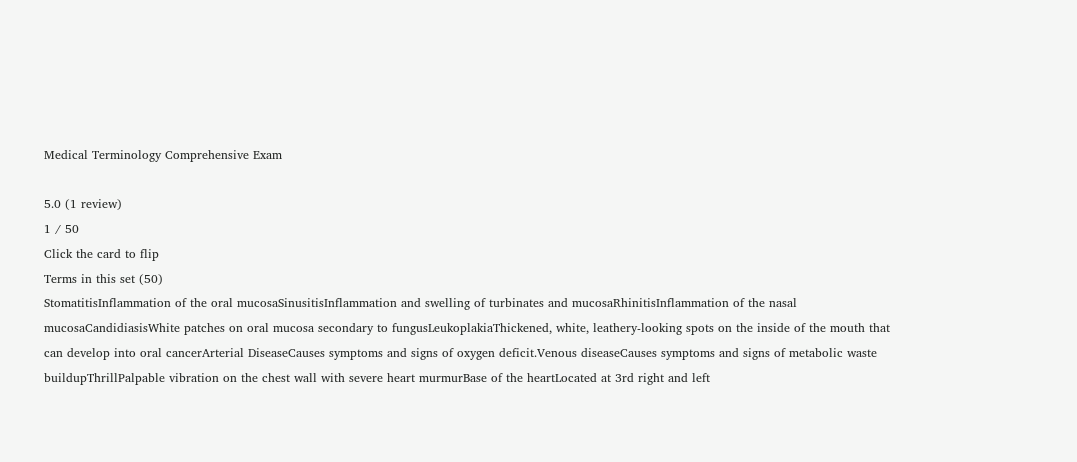Medical Terminology Comprehensive Exam

5.0 (1 review)
1 / 50
Click the card to flip
Terms in this set (50)
StomatitisInflammation of the oral mucosaSinusitisInflammation and swelling of turbinates and mucosaRhinitisInflammation of the nasal mucosaCandidiasisWhite patches on oral mucosa secondary to fungusLeukoplakiaThickened, white, leathery-looking spots on the inside of the mouth that can develop into oral cancerArterial DiseaseCauses symptoms and signs of oxygen deficit.Venous diseaseCauses symptoms and signs of metabolic waste buildupThrillPalpable vibration on the chest wall with severe heart murmurBase of the heartLocated at 3rd right and left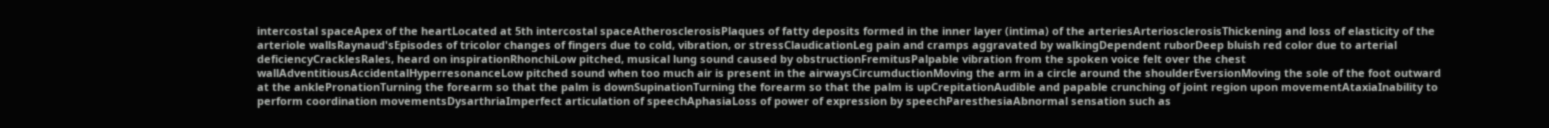intercostal spaceApex of the heartLocated at 5th intercostal spaceAtherosclerosisPlaques of fatty deposits formed in the inner layer (intima) of the arteriesArteriosclerosisThickening and loss of elasticity of the arteriole wallsRaynaud'sEpisodes of tricolor changes of fingers due to cold, vibration, or stressClaudicationLeg pain and cramps aggravated by walkingDependent ruborDeep bluish red color due to arterial deficiencyCracklesRales, heard on inspirationRhonchiLow pitched, musical lung sound caused by obstructionFremitusPalpable vibration from the spoken voice felt over the chest wallAdventitiousAccidentalHyperresonanceLow pitched sound when too much air is present in the airwaysCircumductionMoving the arm in a circle around the shoulderEversionMoving the sole of the foot outward at the anklePronationTurning the forearm so that the palm is downSupinationTurning the forearm so that the palm is upCrepitationAudible and papable crunching of joint region upon movementAtaxiaInability to perform coordination movementsDysarthriaImperfect articulation of speechAphasiaLoss of power of expression by speechParesthesiaAbnormal sensation such as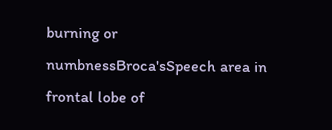burning or numbnessBroca'sSpeech area in frontal lobe of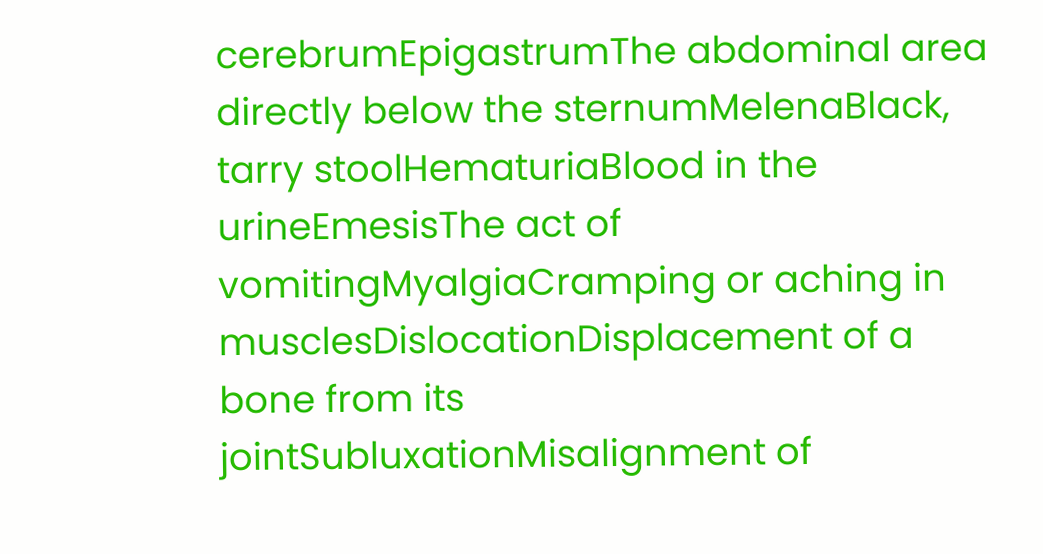cerebrumEpigastrumThe abdominal area directly below the sternumMelenaBlack, tarry stoolHematuriaBlood in the urineEmesisThe act of vomitingMyalgiaCramping or aching in musclesDislocationDisplacement of a bone from its jointSubluxationMisalignment of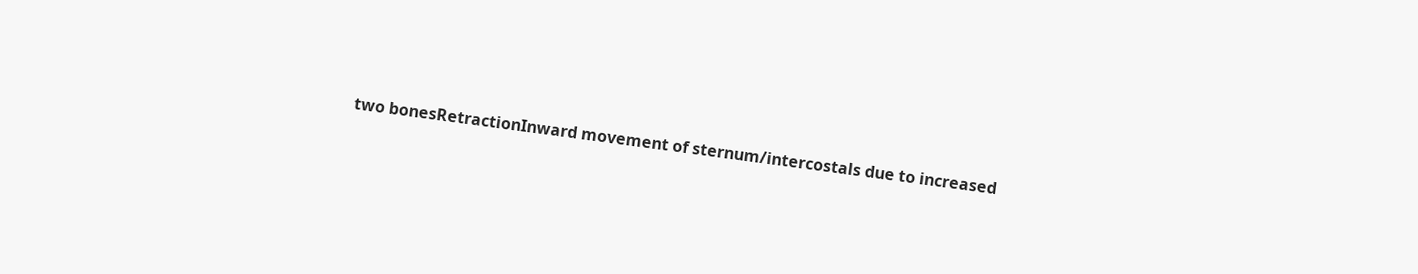two bonesRetractionInward movement of sternum/intercostals due to increased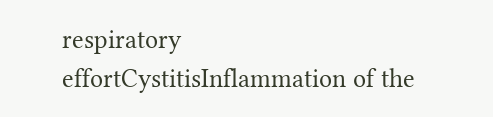respiratory effortCystitisInflammation of the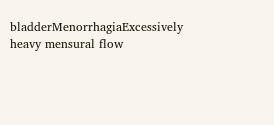bladderMenorrhagiaExcessively heavy mensural flow